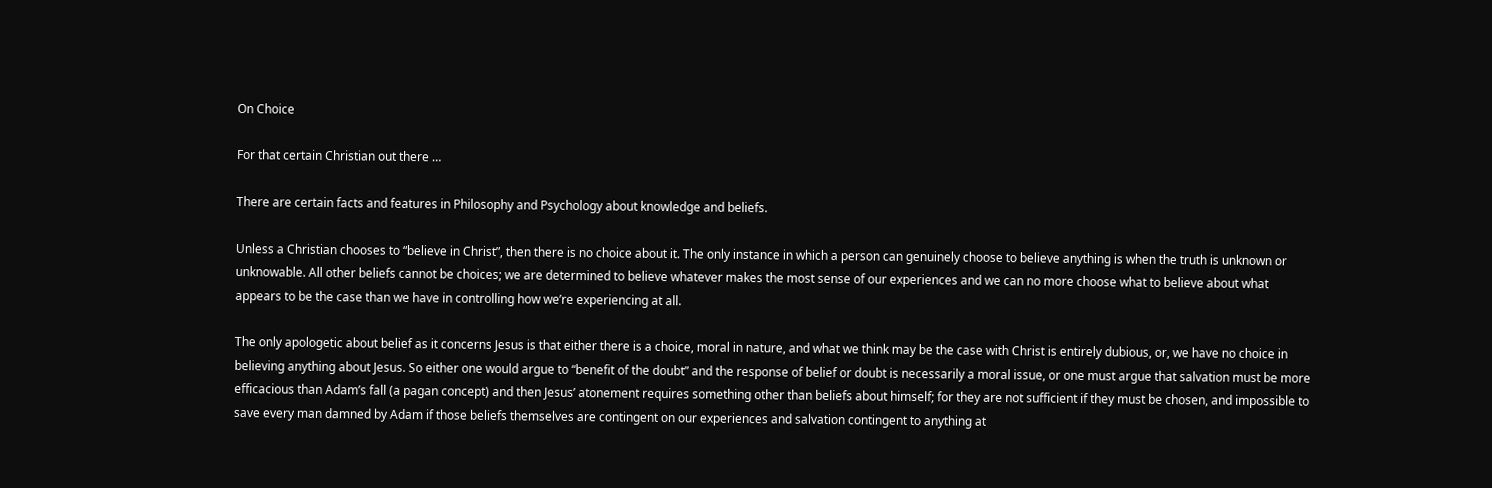On Choice

For that certain Christian out there …

There are certain facts and features in Philosophy and Psychology about knowledge and beliefs.

Unless a Christian chooses to “believe in Christ”, then there is no choice about it. The only instance in which a person can genuinely choose to believe anything is when the truth is unknown or unknowable. All other beliefs cannot be choices; we are determined to believe whatever makes the most sense of our experiences and we can no more choose what to believe about what appears to be the case than we have in controlling how we’re experiencing at all.

The only apologetic about belief as it concerns Jesus is that either there is a choice, moral in nature, and what we think may be the case with Christ is entirely dubious, or, we have no choice in believing anything about Jesus. So either one would argue to “benefit of the doubt” and the response of belief or doubt is necessarily a moral issue, or one must argue that salvation must be more efficacious than Adam’s fall (a pagan concept) and then Jesus’ atonement requires something other than beliefs about himself; for they are not sufficient if they must be chosen, and impossible to save every man damned by Adam if those beliefs themselves are contingent on our experiences and salvation contingent to anything at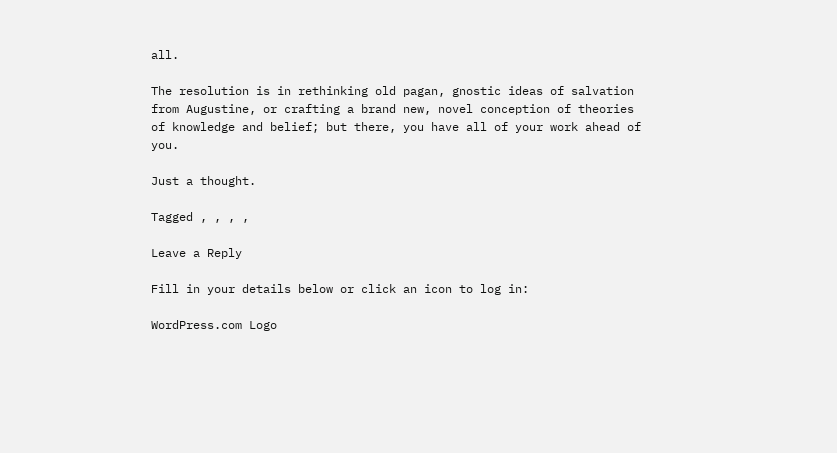all.

The resolution is in rethinking old pagan, gnostic ideas of salvation from Augustine, or crafting a brand new, novel conception of theories of knowledge and belief; but there, you have all of your work ahead of you.

Just a thought.

Tagged , , , ,

Leave a Reply

Fill in your details below or click an icon to log in:

WordPress.com Logo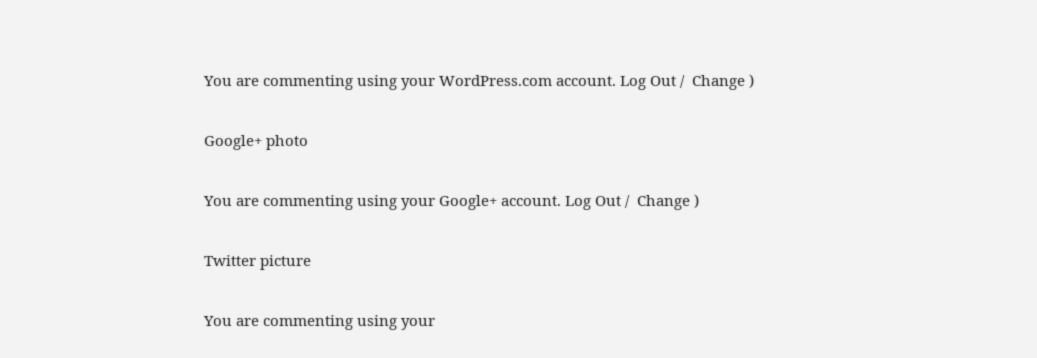You are commenting using your WordPress.com account. Log Out /  Change )

Google+ photo

You are commenting using your Google+ account. Log Out /  Change )

Twitter picture

You are commenting using your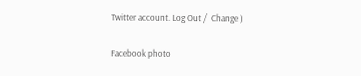Twitter account. Log Out /  Change )

Facebook photo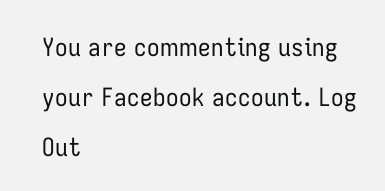You are commenting using your Facebook account. Log Out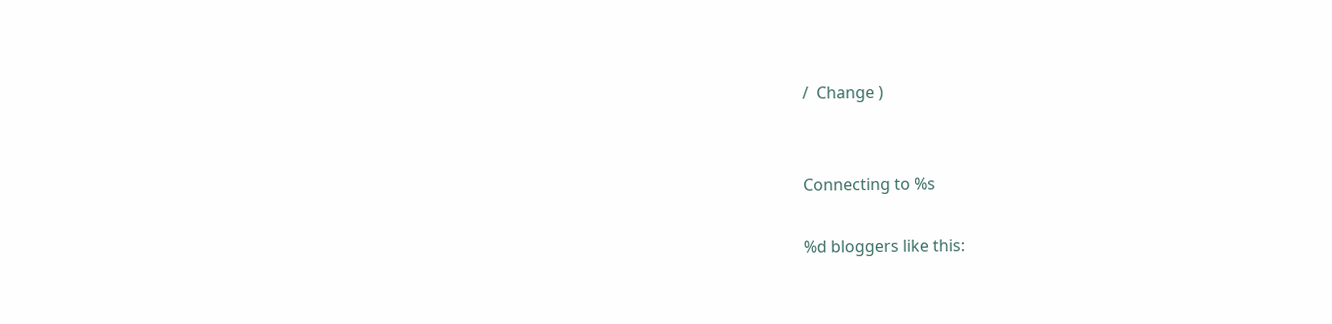/  Change )


Connecting to %s

%d bloggers like this: